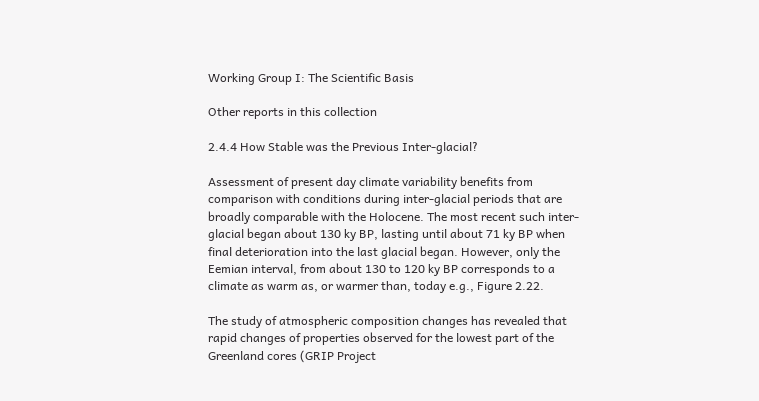Working Group I: The Scientific Basis

Other reports in this collection

2.4.4 How Stable was the Previous Inter-glacial?

Assessment of present day climate variability benefits from comparison with conditions during inter-glacial periods that are broadly comparable with the Holocene. The most recent such inter-glacial began about 130 ky BP, lasting until about 71 ky BP when final deterioration into the last glacial began. However, only the Eemian interval, from about 130 to 120 ky BP corresponds to a climate as warm as, or warmer than, today e.g., Figure 2.22.

The study of atmospheric composition changes has revealed that rapid changes of properties observed for the lowest part of the Greenland cores (GRIP Project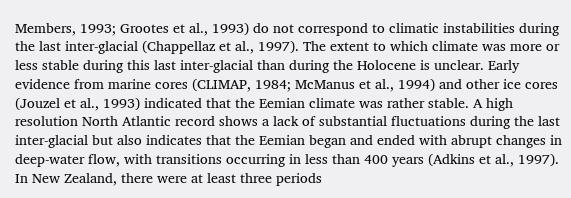Members, 1993; Grootes et al., 1993) do not correspond to climatic instabilities during the last inter-glacial (Chappellaz et al., 1997). The extent to which climate was more or less stable during this last inter-glacial than during the Holocene is unclear. Early evidence from marine cores (CLIMAP, 1984; McManus et al., 1994) and other ice cores (Jouzel et al., 1993) indicated that the Eemian climate was rather stable. A high resolution North Atlantic record shows a lack of substantial fluctuations during the last inter-glacial but also indicates that the Eemian began and ended with abrupt changes in deep-water flow, with transitions occurring in less than 400 years (Adkins et al., 1997). In New Zealand, there were at least three periods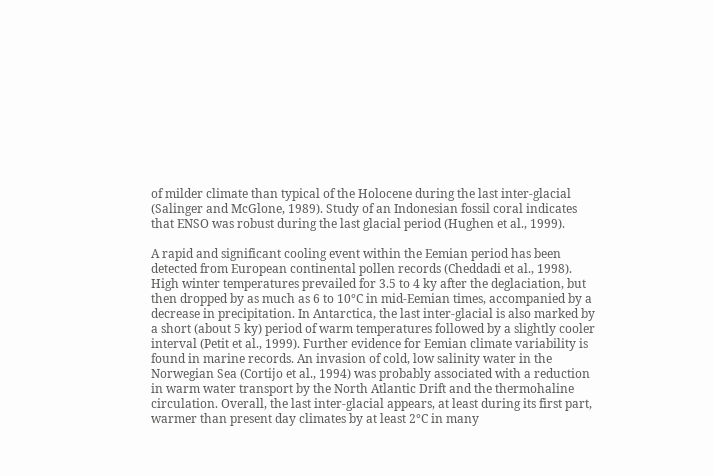of milder climate than typical of the Holocene during the last inter-glacial (Salinger and McGlone, 1989). Study of an Indonesian fossil coral indicates that ENSO was robust during the last glacial period (Hughen et al., 1999).

A rapid and significant cooling event within the Eemian period has been detected from European continental pollen records (Cheddadi et al., 1998). High winter temperatures prevailed for 3.5 to 4 ky after the deglaciation, but then dropped by as much as 6 to 10°C in mid-Eemian times, accompanied by a decrease in precipitation. In Antarctica, the last inter-glacial is also marked by a short (about 5 ky) period of warm temperatures followed by a slightly cooler interval (Petit et al., 1999). Further evidence for Eemian climate variability is found in marine records. An invasion of cold, low salinity water in the Norwegian Sea (Cortijo et al., 1994) was probably associated with a reduction in warm water transport by the North Atlantic Drift and the thermohaline circulation. Overall, the last inter-glacial appears, at least during its first part, warmer than present day climates by at least 2°C in many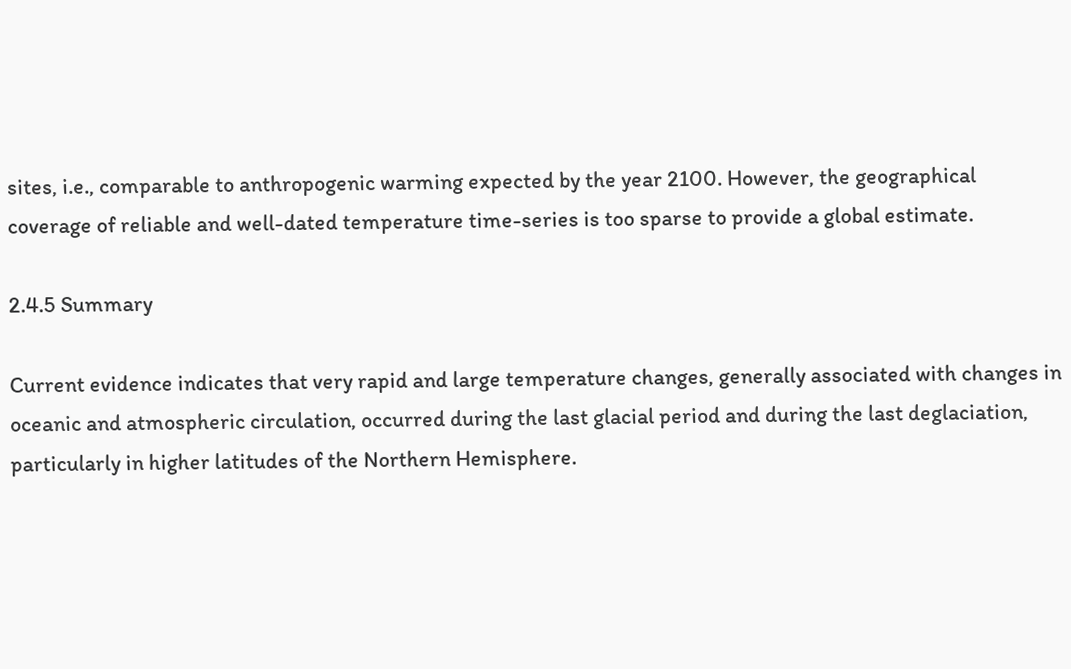sites, i.e., comparable to anthropogenic warming expected by the year 2100. However, the geographical coverage of reliable and well-dated temperature time-series is too sparse to provide a global estimate.

2.4.5 Summary

Current evidence indicates that very rapid and large temperature changes, generally associated with changes in oceanic and atmospheric circulation, occurred during the last glacial period and during the last deglaciation, particularly in higher latitudes of the Northern Hemisphere.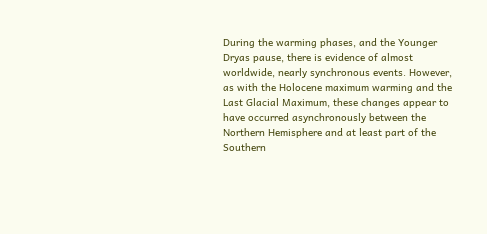During the warming phases, and the Younger Dryas pause, there is evidence of almost worldwide, nearly synchronous events. However, as with the Holocene maximum warming and the Last Glacial Maximum, these changes appear to have occurred asynchronously between the Northern Hemisphere and at least part of the Southern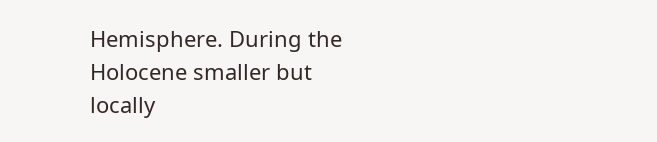Hemisphere. During the Holocene smaller but locally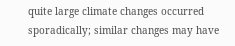quite large climate changes occurred sporadically; similar changes may have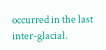occurred in the last inter-glacial.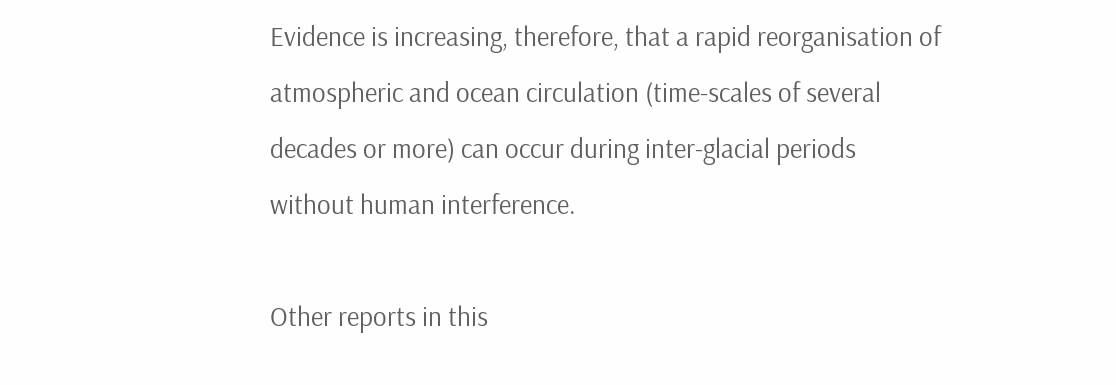Evidence is increasing, therefore, that a rapid reorganisation of atmospheric and ocean circulation (time-scales of several decades or more) can occur during inter-glacial periods without human interference.

Other reports in this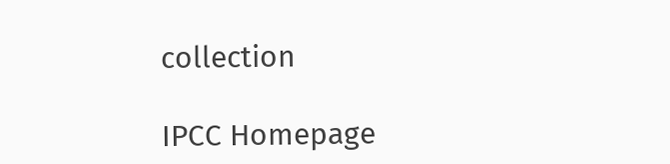collection

IPCC Homepage